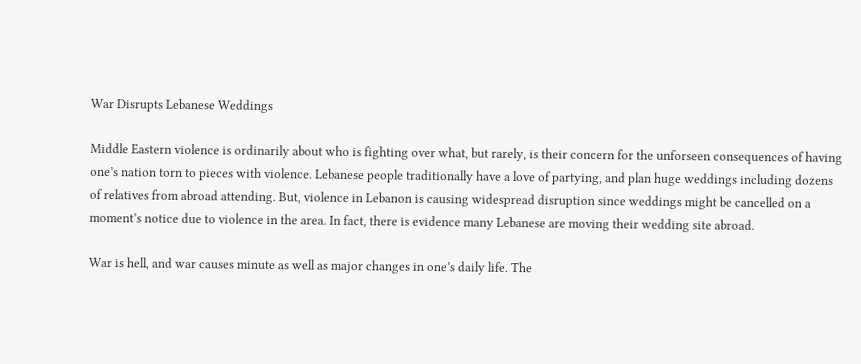War Disrupts Lebanese Weddings

Middle Eastern violence is ordinarily about who is fighting over what, but rarely, is their concern for the unforseen consequences of having one’s nation torn to pieces with violence. Lebanese people traditionally have a love of partying, and plan huge weddings including dozens of relatives from abroad attending. But, violence in Lebanon is causing widespread disruption since weddings might be cancelled on a moment’s notice due to violence in the area. In fact, there is evidence many Lebanese are moving their wedding site abroad.

War is hell, and war causes minute as well as major changes in one’s daily life. The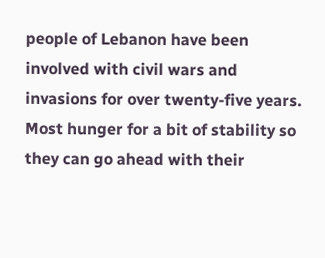people of Lebanon have been involved with civil wars and invasions for over twenty-five years. Most hunger for a bit of stability so they can go ahead with their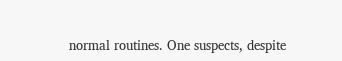normal routines. One suspects, despite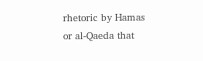rhetoric by Hamas or al-Qaeda that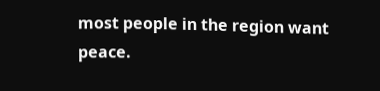most people in the region want peace.